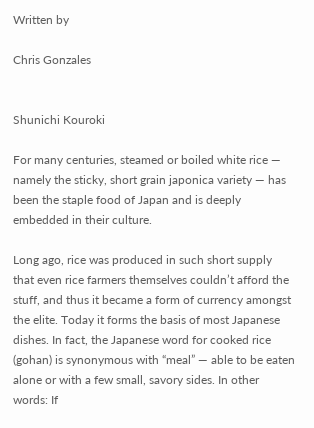Written by

Chris Gonzales


Shunichi Kouroki

For many centuries, steamed or boiled white rice — namely the sticky, short grain japonica variety — has been the staple food of Japan and is deeply embedded in their culture.

Long ago, rice was produced in such short supply that even rice farmers themselves couldn’t afford the stuff, and thus it became a form of currency amongst the elite. Today it forms the basis of most Japanese dishes. In fact, the Japanese word for cooked rice (gohan) is synonymous with “meal” — able to be eaten alone or with a few small, savory sides. In other words: If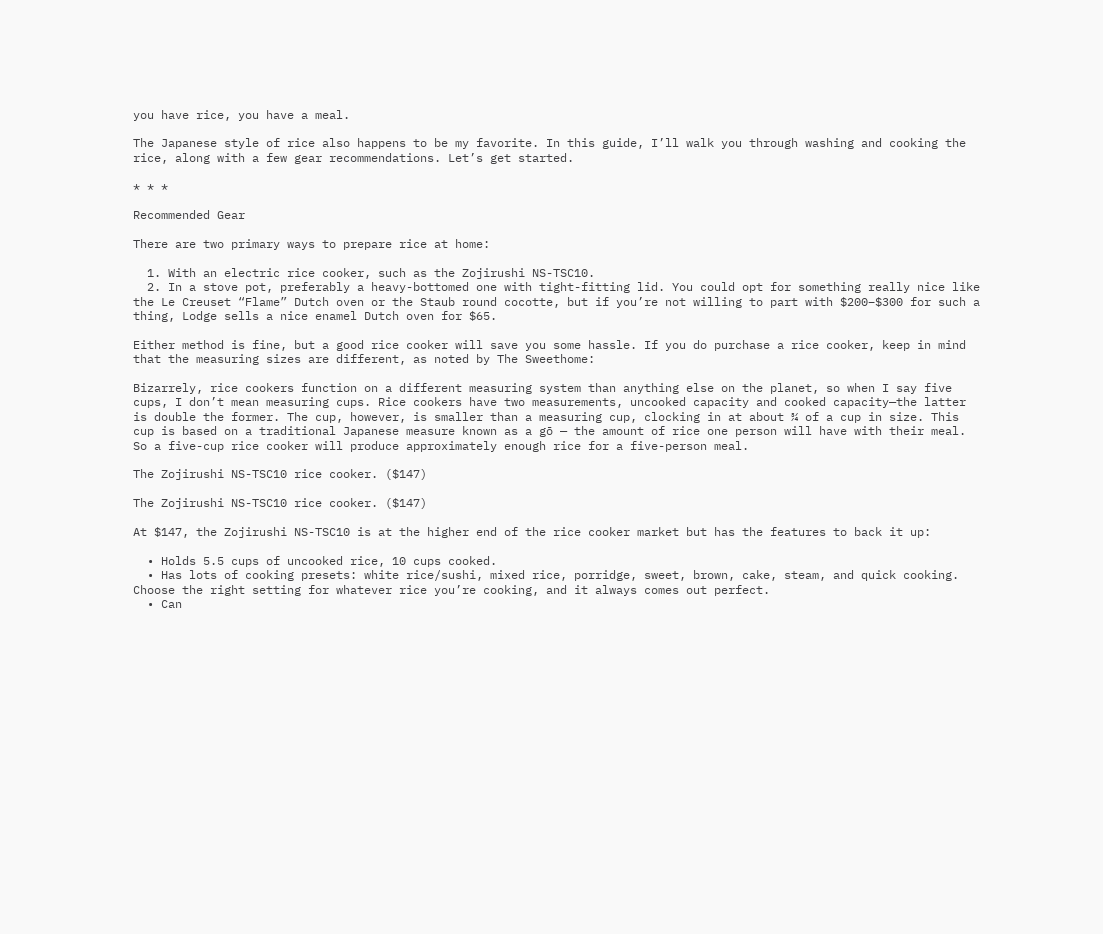you have rice, you have a meal.

The Japanese style of rice also happens to be my favorite. In this guide, I’ll walk you through washing and cooking the rice, along with a few gear recommendations. Let’s get started.

* * *

Recommended Gear

There are two primary ways to prepare rice at home:

  1. With an electric rice cooker, such as the Zojirushi NS-TSC10.
  2. In a stove pot, preferably a heavy-bottomed one with tight-fitting lid. You could opt for something really nice like the Le Creuset “Flame” Dutch oven or the Staub round cocotte, but if you’re not willing to part with $200–$300 for such a thing, Lodge sells a nice enamel Dutch oven for $65.

Either method is fine, but a good rice cooker will save you some hassle. If you do purchase a rice cooker, keep in mind that the measuring sizes are different, as noted by The Sweethome:

Bizarrely, rice cookers function on a different measuring system than anything else on the planet, so when I say five cups, I don’t mean measuring cups. Rice cookers have two measurements, uncooked capacity and cooked capacity—the latter is double the former. The cup, however, is smaller than a measuring cup, clocking in at about ¾ of a cup in size. This cup is based on a traditional Japanese measure known as a gō — the amount of rice one person will have with their meal. So a five-cup rice cooker will produce approximately enough rice for a five-person meal.

The Zojirushi NS-TSC10 rice cooker. ($147)

The Zojirushi NS-TSC10 rice cooker. ($147)

At $147, the Zojirushi NS-TSC10 is at the higher end of the rice cooker market but has the features to back it up:

  • Holds 5.5 cups of uncooked rice, 10 cups cooked.
  • Has lots of cooking presets: white rice/sushi, mixed rice, porridge, sweet, brown, cake, steam, and quick cooking. Choose the right setting for whatever rice you’re cooking, and it always comes out perfect.
  • Can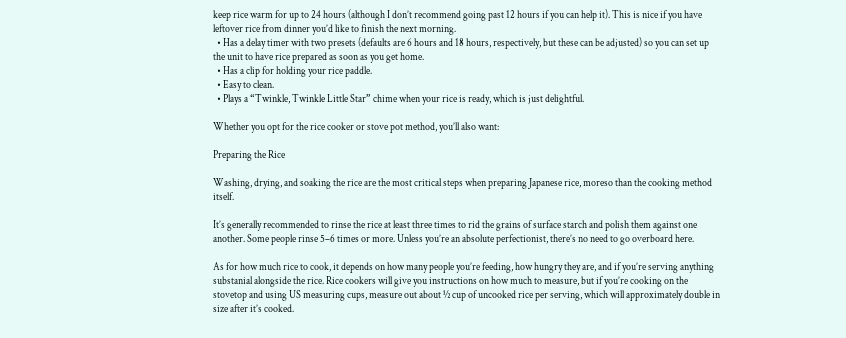keep rice warm for up to 24 hours (although I don’t recommend going past 12 hours if you can help it). This is nice if you have leftover rice from dinner you’d like to finish the next morning.
  • Has a delay timer with two presets (defaults are 6 hours and 18 hours, respectively, but these can be adjusted) so you can set up the unit to have rice prepared as soon as you get home.
  • Has a clip for holding your rice paddle.
  • Easy to clean.
  • Plays a “Twinkle, Twinkle Little Star” chime when your rice is ready, which is just delightful.

Whether you opt for the rice cooker or stove pot method, you’ll also want:

Preparing the Rice

Washing, drying, and soaking the rice are the most critical steps when preparing Japanese rice, moreso than the cooking method itself.

It’s generally recommended to rinse the rice at least three times to rid the grains of surface starch and polish them against one another. Some people rinse 5–6 times or more. Unless you’re an absolute perfectionist, there’s no need to go overboard here.

As for how much rice to cook, it depends on how many people you’re feeding, how hungry they are, and if you’re serving anything substanial alongside the rice. Rice cookers will give you instructions on how much to measure, but if you’re cooking on the stovetop and using US measuring cups, measure out about ½ cup of uncooked rice per serving, which will approximately double in size after it’s cooked.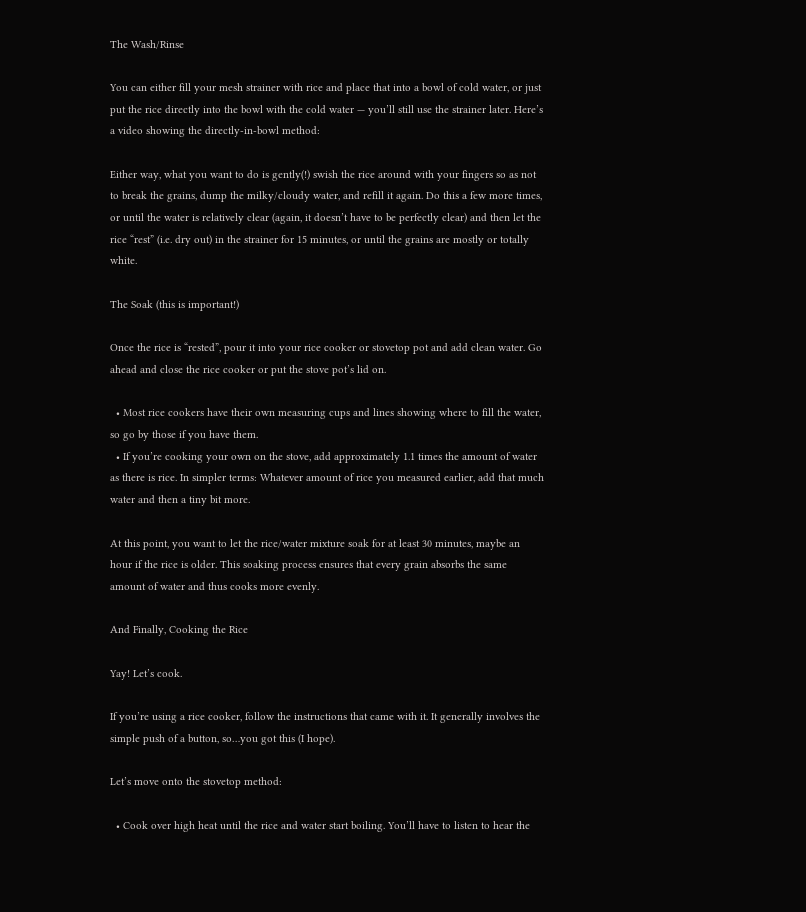The Wash/Rinse

You can either fill your mesh strainer with rice and place that into a bowl of cold water, or just put the rice directly into the bowl with the cold water — you’ll still use the strainer later. Here’s a video showing the directly-in-bowl method:

Either way, what you want to do is gently(!) swish the rice around with your fingers so as not to break the grains, dump the milky/cloudy water, and refill it again. Do this a few more times, or until the water is relatively clear (again, it doesn’t have to be perfectly clear) and then let the rice “rest” (i.e. dry out) in the strainer for 15 minutes, or until the grains are mostly or totally white.

The Soak (this is important!)

Once the rice is “rested”, pour it into your rice cooker or stovetop pot and add clean water. Go ahead and close the rice cooker or put the stove pot’s lid on.

  • Most rice cookers have their own measuring cups and lines showing where to fill the water, so go by those if you have them.
  • If you’re cooking your own on the stove, add approximately 1.1 times the amount of water as there is rice. In simpler terms: Whatever amount of rice you measured earlier, add that much water and then a tiny bit more.

At this point, you want to let the rice/water mixture soak for at least 30 minutes, maybe an hour if the rice is older. This soaking process ensures that every grain absorbs the same amount of water and thus cooks more evenly.

And Finally, Cooking the Rice

Yay! Let’s cook.

If you’re using a rice cooker, follow the instructions that came with it. It generally involves the simple push of a button, so…you got this (I hope).

Let’s move onto the stovetop method:

  • Cook over high heat until the rice and water start boiling. You’ll have to listen to hear the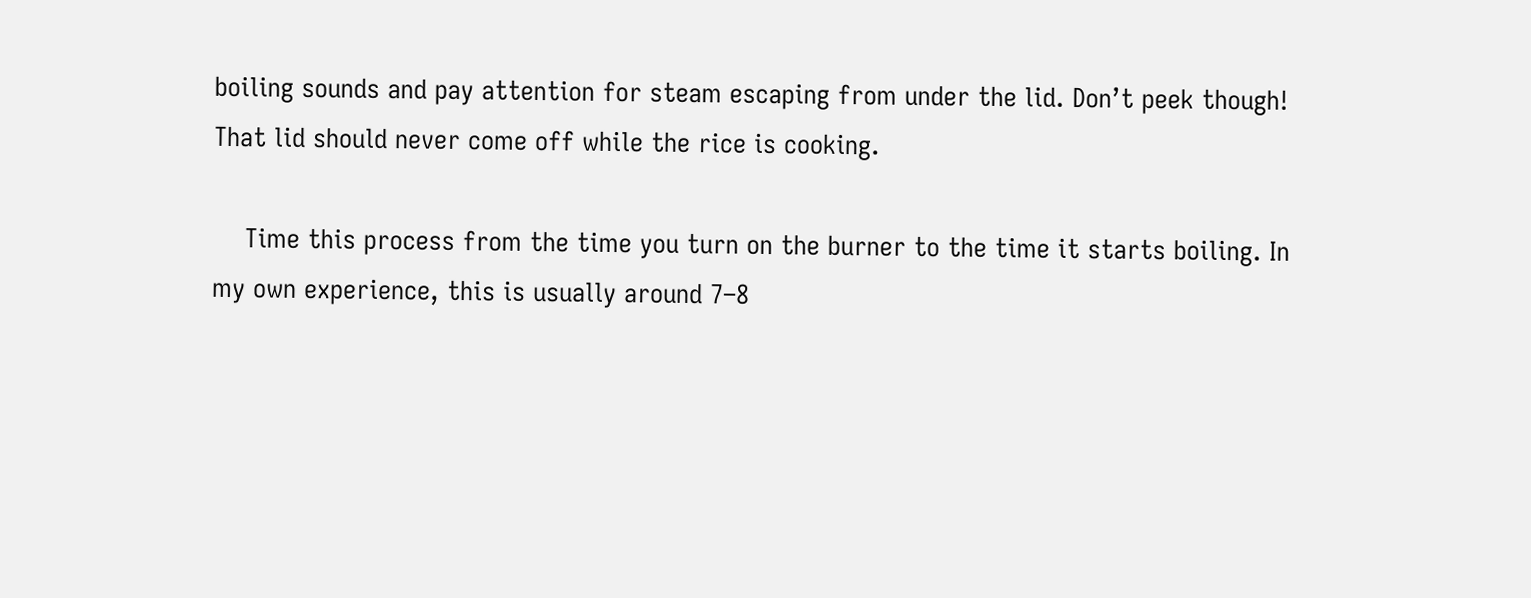boiling sounds and pay attention for steam escaping from under the lid. Don’t peek though! That lid should never come off while the rice is cooking.

    Time this process from the time you turn on the burner to the time it starts boiling. In my own experience, this is usually around 7–8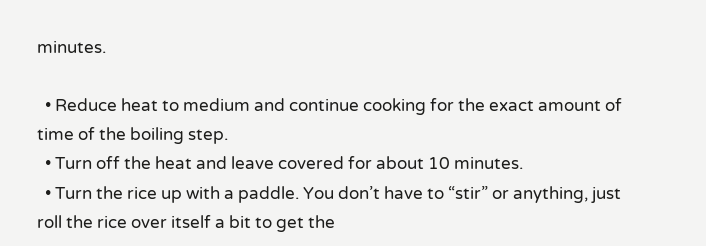minutes.

  • Reduce heat to medium and continue cooking for the exact amount of time of the boiling step.
  • Turn off the heat and leave covered for about 10 minutes.
  • Turn the rice up with a paddle. You don’t have to “stir” or anything, just roll the rice over itself a bit to get the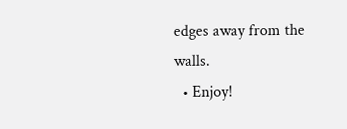edges away from the walls.
  • Enjoy!